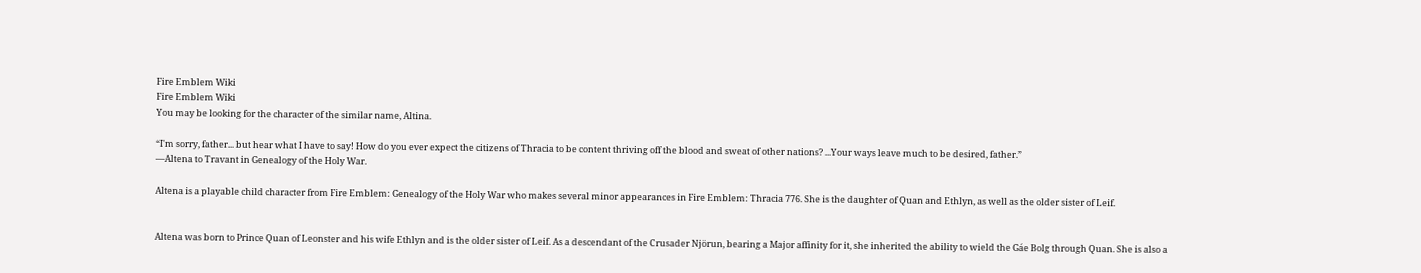Fire Emblem Wiki
Fire Emblem Wiki
You may be looking for the character of the similar name, Altina.

“I'm sorry, father... but hear what I have to say! How do you ever expect the citizens of Thracia to be content thriving off the blood and sweat of other nations? ...Your ways leave much to be desired, father.”
—Altena to Travant in Genealogy of the Holy War.

Altena is a playable child character from Fire Emblem: Genealogy of the Holy War who makes several minor appearances in Fire Emblem: Thracia 776. She is the daughter of Quan and Ethlyn, as well as the older sister of Leif.


Altena was born to Prince Quan of Leonster and his wife Ethlyn and is the older sister of Leif. As a descendant of the Crusader Njörun, bearing a Major affinity for it, she inherited the ability to wield the Gáe Bolg through Quan. She is also a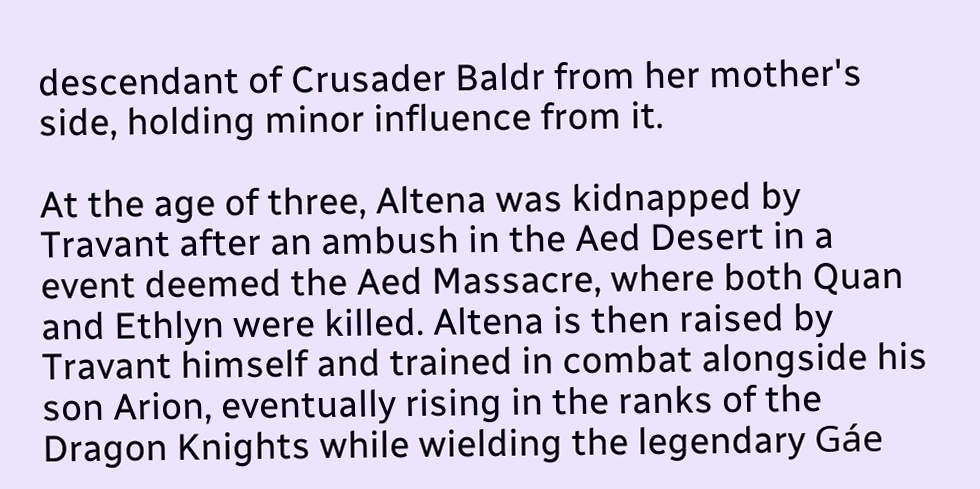descendant of Crusader Baldr from her mother's side, holding minor influence from it.

At the age of three, Altena was kidnapped by Travant after an ambush in the Aed Desert in a event deemed the Aed Massacre, where both Quan and Ethlyn were killed. Altena is then raised by Travant himself and trained in combat alongside his son Arion, eventually rising in the ranks of the Dragon Knights while wielding the legendary Gáe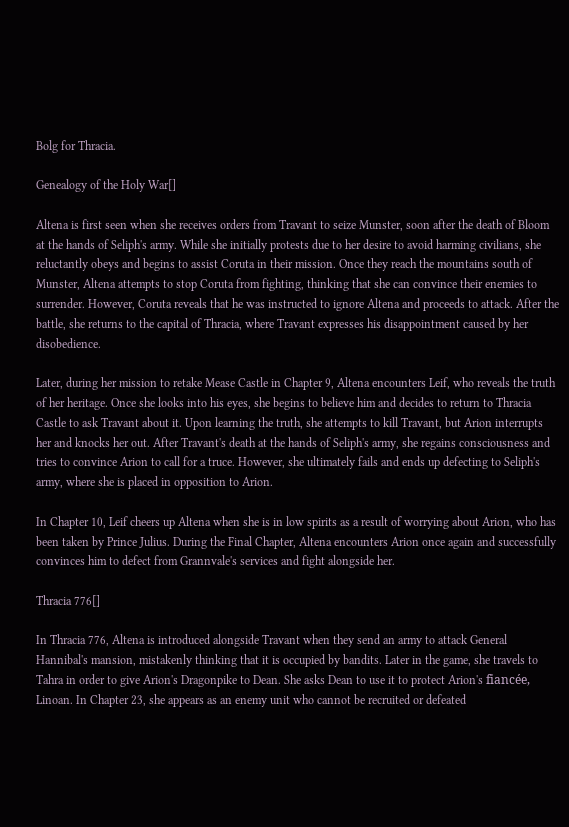Bolg for Thracia.

Genealogy of the Holy War[]

Altena is first seen when she receives orders from Travant to seize Munster, soon after the death of Bloom at the hands of Seliph's army. While she initially protests due to her desire to avoid harming civilians, she reluctantly obeys and begins to assist Coruta in their mission. Once they reach the mountains south of Munster, Altena attempts to stop Coruta from fighting, thinking that she can convince their enemies to surrender. However, Coruta reveals that he was instructed to ignore Altena and proceeds to attack. After the battle, she returns to the capital of Thracia, where Travant expresses his disappointment caused by her disobedience.

Later, during her mission to retake Mease Castle in Chapter 9, Altena encounters Leif, who reveals the truth of her heritage. Once she looks into his eyes, she begins to believe him and decides to return to Thracia Castle to ask Travant about it. Upon learning the truth, she attempts to kill Travant, but Arion interrupts her and knocks her out. After Travant's death at the hands of Seliph's army, she regains consciousness and tries to convince Arion to call for a truce. However, she ultimately fails and ends up defecting to Seliph's army, where she is placed in opposition to Arion.

In Chapter 10, Leif cheers up Altena when she is in low spirits as a result of worrying about Arion, who has been taken by Prince Julius. During the Final Chapter, Altena encounters Arion once again and successfully convinces him to defect from Grannvale's services and fight alongside her.

Thracia 776[]

In Thracia 776, Altena is introduced alongside Travant when they send an army to attack General Hannibal's mansion, mistakenly thinking that it is occupied by bandits. Later in the game, she travels to Tahra in order to give Arion's Dragonpike to Dean. She asks Dean to use it to protect Arion's fiancée, Linoan. In Chapter 23, she appears as an enemy unit who cannot be recruited or defeated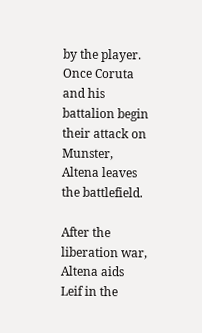by the player. Once Coruta and his battalion begin their attack on Munster, Altena leaves the battlefield.

After the liberation war, Altena aids Leif in the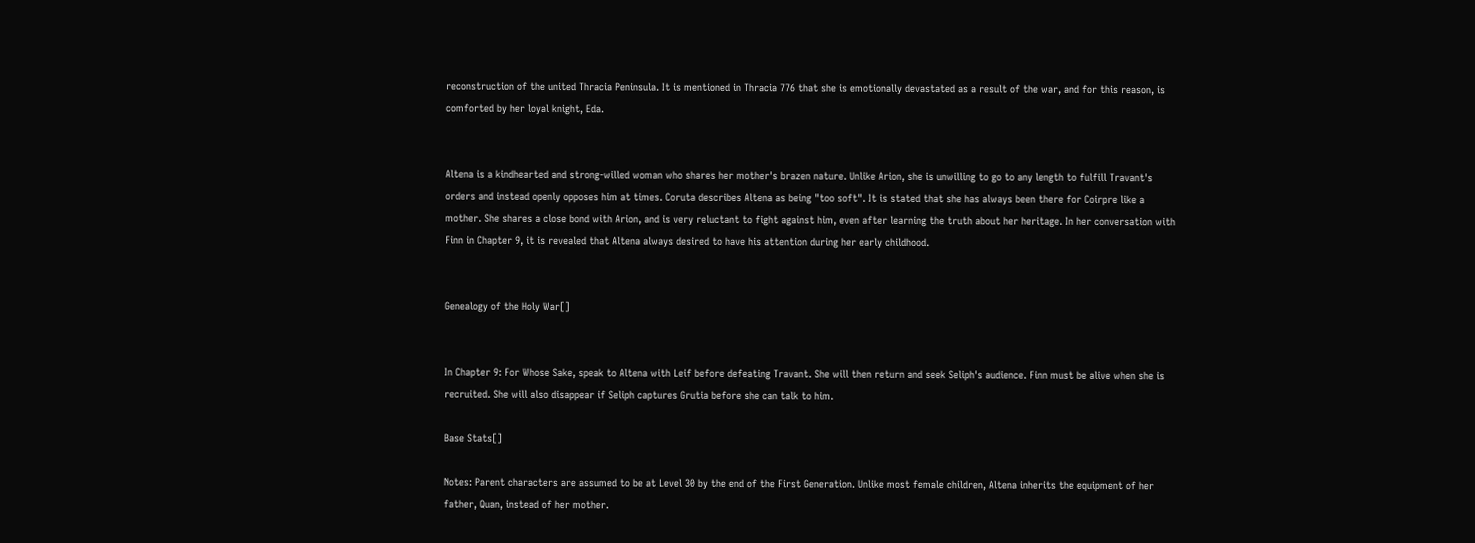reconstruction of the united Thracia Peninsula. It is mentioned in Thracia 776 that she is emotionally devastated as a result of the war, and for this reason, is comforted by her loyal knight, Eda.


Altena is a kindhearted and strong-willed woman who shares her mother's brazen nature. Unlike Arion, she is unwilling to go to any length to fulfill Travant's orders and instead openly opposes him at times. Coruta describes Altena as being "too soft". It is stated that she has always been there for Coirpre like a mother. She shares a close bond with Arion, and is very reluctant to fight against him, even after learning the truth about her heritage. In her conversation with Finn in Chapter 9, it is revealed that Altena always desired to have his attention during her early childhood.


Genealogy of the Holy War[]


In Chapter 9: For Whose Sake, speak to Altena with Leif before defeating Travant. She will then return and seek Seliph's audience. Finn must be alive when she is recruited. She will also disappear if Seliph captures Grutia before she can talk to him.

Base Stats[]

Notes: Parent characters are assumed to be at Level 30 by the end of the First Generation. Unlike most female children, Altena inherits the equipment of her father, Quan, instead of her mother.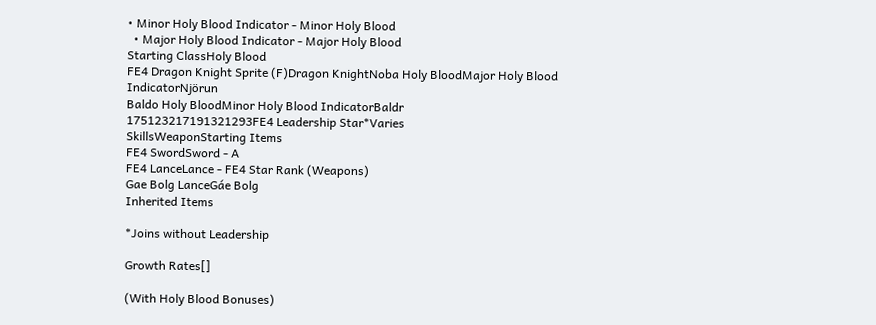• Minor Holy Blood Indicator - Minor Holy Blood
  • Major Holy Blood Indicator - Major Holy Blood
Starting ClassHoly Blood
FE4 Dragon Knight Sprite (F)Dragon KnightNoba Holy BloodMajor Holy Blood IndicatorNjörun
Baldo Holy BloodMinor Holy Blood IndicatorBaldr
175123217191321293FE4 Leadership Star*Varies
SkillsWeaponStarting Items
FE4 SwordSword - A
FE4 LanceLance - FE4 Star Rank (Weapons)
Gae Bolg LanceGáe Bolg
Inherited Items

*Joins without Leadership

Growth Rates[]

(With Holy Blood Bonuses)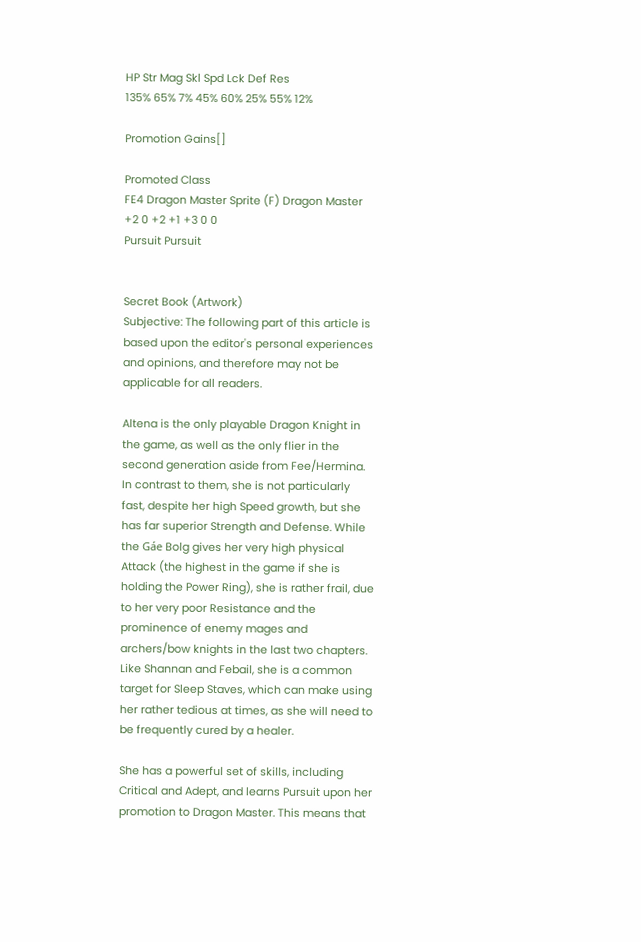HP Str Mag Skl Spd Lck Def Res
135% 65% 7% 45% 60% 25% 55% 12%

Promotion Gains[]

Promoted Class
FE4 Dragon Master Sprite (F) Dragon Master
+2 0 +2 +1 +3 0 0
Pursuit Pursuit


Secret Book (Artwork)
Subjective: The following part of this article is based upon the editor's personal experiences and opinions, and therefore may not be applicable for all readers.

Altena is the only playable Dragon Knight in the game, as well as the only flier in the second generation aside from Fee/Hermina. In contrast to them, she is not particularly fast, despite her high Speed growth, but she has far superior Strength and Defense. While the Gáe Bolg gives her very high physical Attack (the highest in the game if she is holding the Power Ring), she is rather frail, due to her very poor Resistance and the prominence of enemy mages and archers/bow knights in the last two chapters. Like Shannan and Febail, she is a common target for Sleep Staves, which can make using her rather tedious at times, as she will need to be frequently cured by a healer.

She has a powerful set of skills, including Critical and Adept, and learns Pursuit upon her promotion to Dragon Master. This means that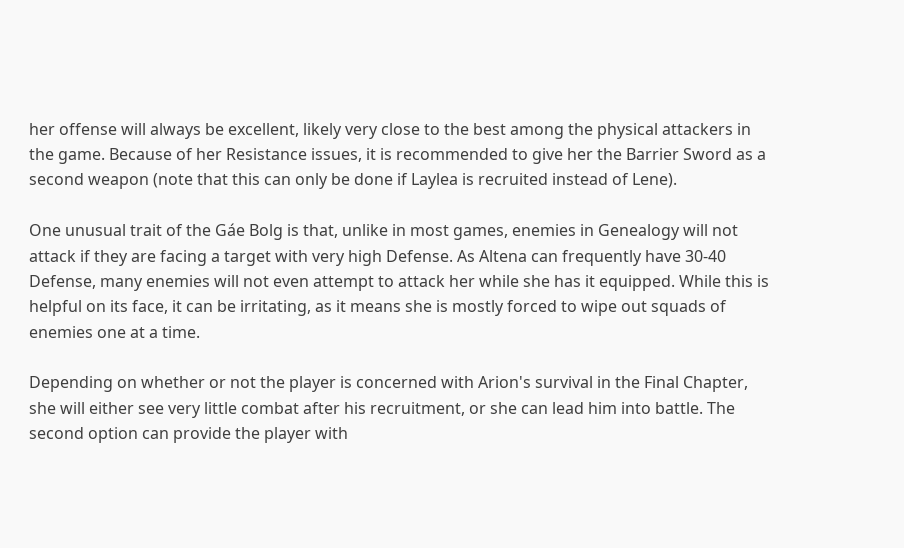her offense will always be excellent, likely very close to the best among the physical attackers in the game. Because of her Resistance issues, it is recommended to give her the Barrier Sword as a second weapon (note that this can only be done if Laylea is recruited instead of Lene).

One unusual trait of the Gáe Bolg is that, unlike in most games, enemies in Genealogy will not attack if they are facing a target with very high Defense. As Altena can frequently have 30-40 Defense, many enemies will not even attempt to attack her while she has it equipped. While this is helpful on its face, it can be irritating, as it means she is mostly forced to wipe out squads of enemies one at a time.

Depending on whether or not the player is concerned with Arion's survival in the Final Chapter, she will either see very little combat after his recruitment, or she can lead him into battle. The second option can provide the player with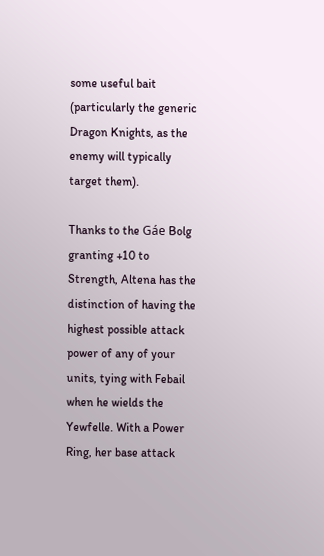some useful bait (particularly the generic Dragon Knights, as the enemy will typically target them).

Thanks to the Gáe Bolg granting +10 to Strength, Altena has the distinction of having the highest possible attack power of any of your units, tying with Febail when he wields the Yewfelle. With a Power Ring, her base attack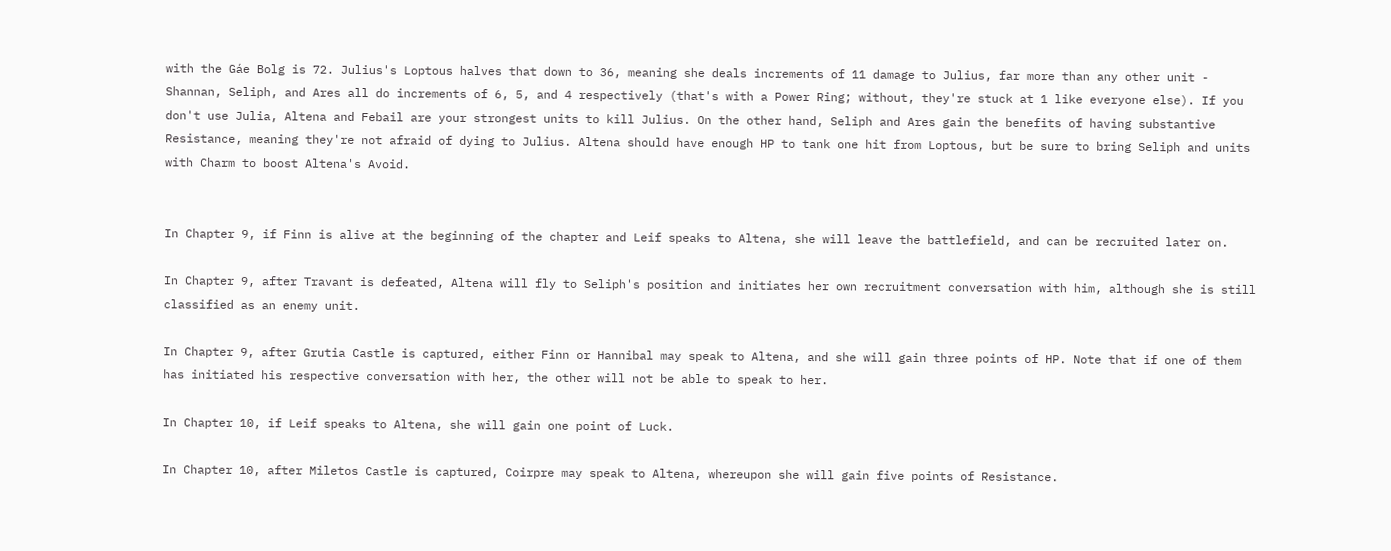with the Gáe Bolg is 72. Julius's Loptous halves that down to 36, meaning she deals increments of 11 damage to Julius, far more than any other unit - Shannan, Seliph, and Ares all do increments of 6, 5, and 4 respectively (that's with a Power Ring; without, they're stuck at 1 like everyone else). If you don't use Julia, Altena and Febail are your strongest units to kill Julius. On the other hand, Seliph and Ares gain the benefits of having substantive Resistance, meaning they're not afraid of dying to Julius. Altena should have enough HP to tank one hit from Loptous, but be sure to bring Seliph and units with Charm to boost Altena's Avoid.


In Chapter 9, if Finn is alive at the beginning of the chapter and Leif speaks to Altena, she will leave the battlefield, and can be recruited later on.

In Chapter 9, after Travant is defeated, Altena will fly to Seliph's position and initiates her own recruitment conversation with him, although she is still classified as an enemy unit.

In Chapter 9, after Grutia Castle is captured, either Finn or Hannibal may speak to Altena, and she will gain three points of HP. Note that if one of them has initiated his respective conversation with her, the other will not be able to speak to her.

In Chapter 10, if Leif speaks to Altena, she will gain one point of Luck.

In Chapter 10, after Miletos Castle is captured, Coirpre may speak to Altena, whereupon she will gain five points of Resistance.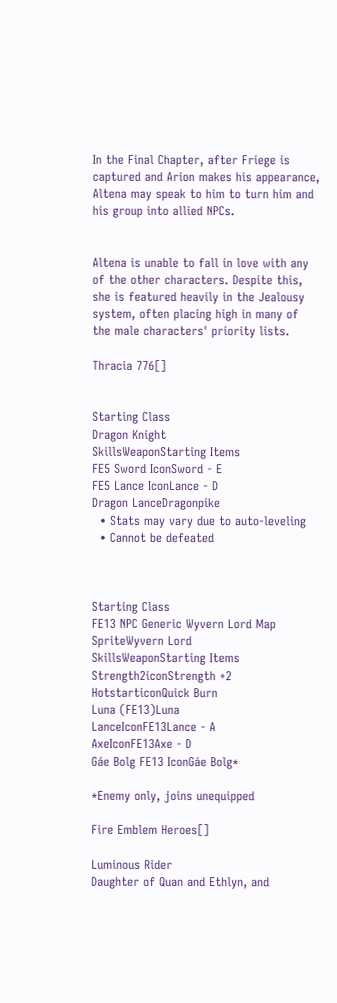In the Final Chapter, after Friege is captured and Arion makes his appearance, Altena may speak to him to turn him and his group into allied NPCs.


Altena is unable to fall in love with any of the other characters. Despite this, she is featured heavily in the Jealousy system, often placing high in many of the male characters' priority lists.

Thracia 776[]


Starting Class
Dragon Knight
SkillsWeaponStarting Items
FE5 Sword IconSword - E
FE5 Lance IconLance - D
Dragon LanceDragonpike
  • Stats may vary due to auto-leveling
  • Cannot be defeated



Starting Class
FE13 NPC Generic Wyvern Lord Map SpriteWyvern Lord
SkillsWeaponStarting Items
Strength2iconStrength +2
HotstarticonQuick Burn
Luna (FE13)Luna
LanceIconFE13Lance - A
AxeIconFE13Axe - D
Gáe Bolg FE13 IconGáe Bolg*

*Enemy only, joins unequipped

Fire Emblem Heroes[]

Luminous Rider
Daughter of Quan and Ethlyn, and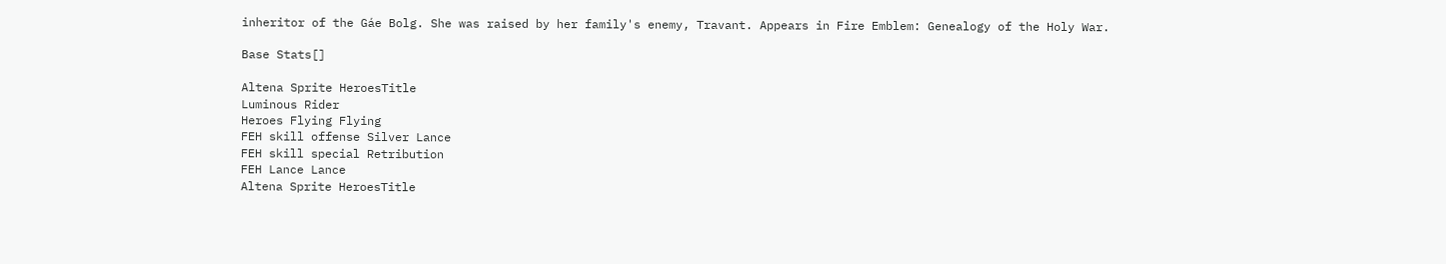inheritor of the Gáe Bolg. She was raised by her family's enemy, Travant. Appears in Fire Emblem: Genealogy of the Holy War.

Base Stats[]

Altena Sprite HeroesTitle
Luminous Rider
Heroes Flying Flying
FEH skill offense Silver Lance
FEH skill special Retribution
FEH Lance Lance
Altena Sprite HeroesTitle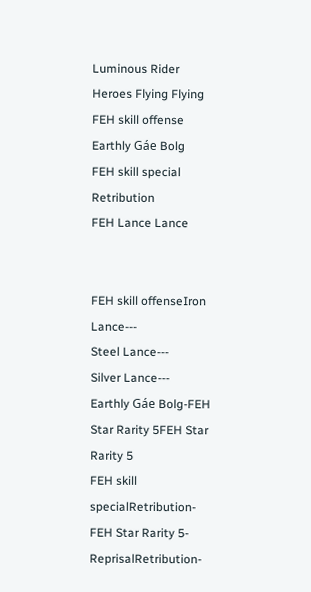Luminous Rider
Heroes Flying Flying
FEH skill offense Earthly Gáe Bolg
FEH skill special Retribution
FEH Lance Lance


FEH skill offenseIron Lance---
Steel Lance---
Silver Lance---
Earthly Gáe Bolg-FEH Star Rarity 5FEH Star Rarity 5
FEH skill specialRetribution-FEH Star Rarity 5-
ReprisalRetribution-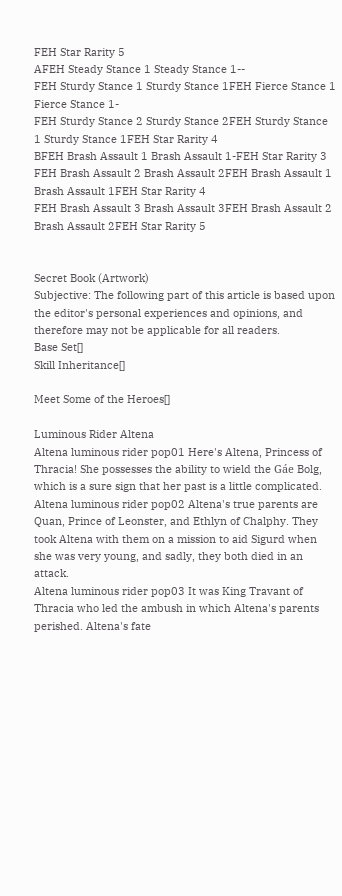FEH Star Rarity 5
AFEH Steady Stance 1 Steady Stance 1--
FEH Sturdy Stance 1 Sturdy Stance 1FEH Fierce Stance 1 Fierce Stance 1-
FEH Sturdy Stance 2 Sturdy Stance 2FEH Sturdy Stance 1 Sturdy Stance 1FEH Star Rarity 4
BFEH Brash Assault 1 Brash Assault 1-FEH Star Rarity 3
FEH Brash Assault 2 Brash Assault 2FEH Brash Assault 1 Brash Assault 1FEH Star Rarity 4
FEH Brash Assault 3 Brash Assault 3FEH Brash Assault 2 Brash Assault 2FEH Star Rarity 5


Secret Book (Artwork)
Subjective: The following part of this article is based upon the editor's personal experiences and opinions, and therefore may not be applicable for all readers.
Base Set[]
Skill Inheritance[]

Meet Some of the Heroes[]

Luminous Rider Altena
Altena luminous rider pop01 Here's Altena, Princess of Thracia! She possesses the ability to wield the Gáe Bolg, which is a sure sign that her past is a little complicated.
Altena luminous rider pop02 Altena's true parents are Quan, Prince of Leonster, and Ethlyn of Chalphy. They took Altena with them on a mission to aid Sigurd when she was very young, and sadly, they both died in an attack.
Altena luminous rider pop03 It was King Travant of Thracia who led the ambush in which Altena's parents perished. Altena's fate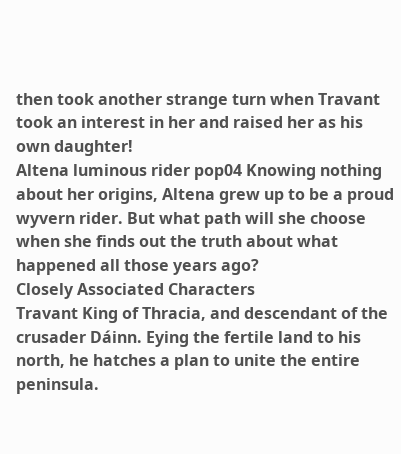then took another strange turn when Travant took an interest in her and raised her as his own daughter!
Altena luminous rider pop04 Knowing nothing about her origins, Altena grew up to be a proud wyvern rider. But what path will she choose when she finds out the truth about what happened all those years ago?
Closely Associated Characters
Travant King of Thracia, and descendant of the crusader Dáinn. Eying the fertile land to his north, he hatches a plan to unite the entire peninsula.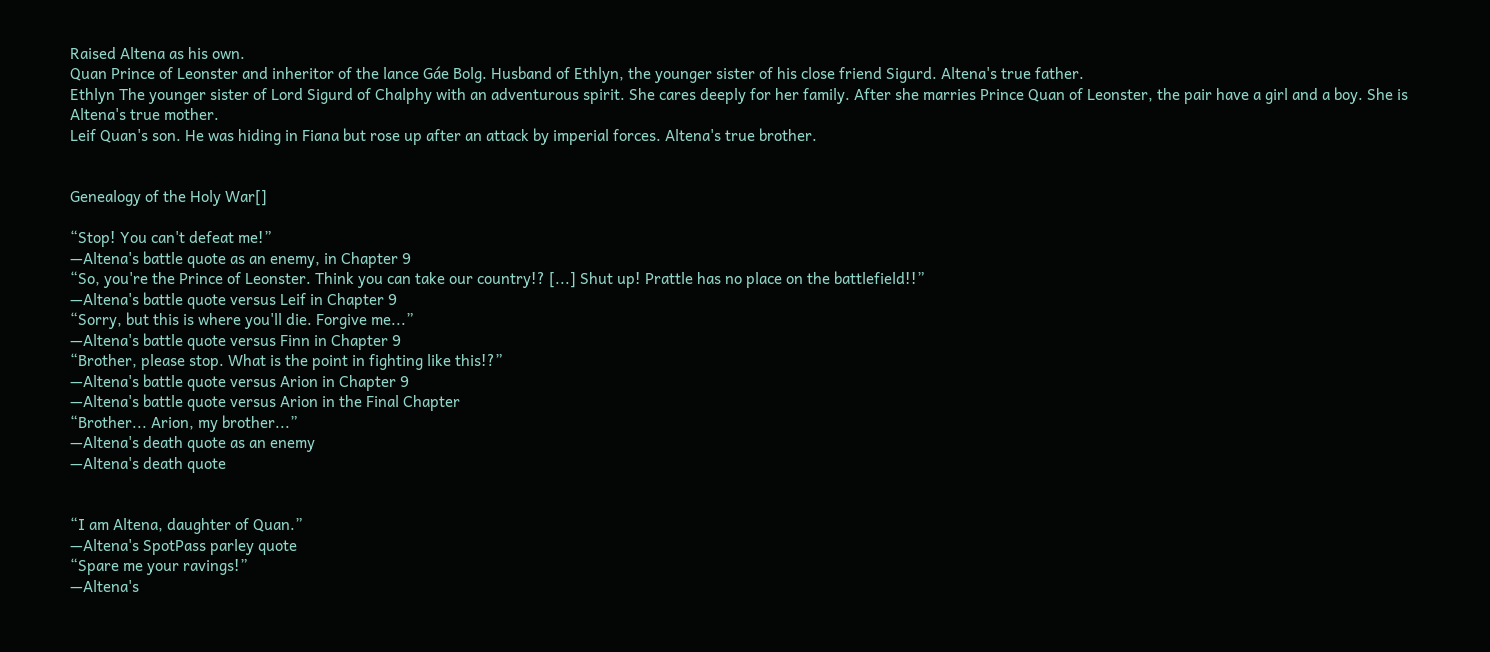Raised Altena as his own.
Quan Prince of Leonster and inheritor of the lance Gáe Bolg. Husband of Ethlyn, the younger sister of his close friend Sigurd. Altena's true father.
Ethlyn The younger sister of Lord Sigurd of Chalphy with an adventurous spirit. She cares deeply for her family. After she marries Prince Quan of Leonster, the pair have a girl and a boy. She is Altena's true mother.
Leif Quan's son. He was hiding in Fiana but rose up after an attack by imperial forces. Altena's true brother.


Genealogy of the Holy War[]

“Stop! You can't defeat me!”
—Altena's battle quote as an enemy, in Chapter 9
“So, you're the Prince of Leonster. Think you can take our country!? [...] Shut up! Prattle has no place on the battlefield!!”
—Altena's battle quote versus Leif in Chapter 9
“Sorry, but this is where you'll die. Forgive me...”
—Altena's battle quote versus Finn in Chapter 9
“Brother, please stop. What is the point in fighting like this!?”
—Altena's battle quote versus Arion in Chapter 9
—Altena's battle quote versus Arion in the Final Chapter
“Brother... Arion, my brother...”
—Altena's death quote as an enemy
—Altena's death quote


“I am Altena, daughter of Quan.”
—Altena's SpotPass parley quote
“Spare me your ravings!”
—Altena's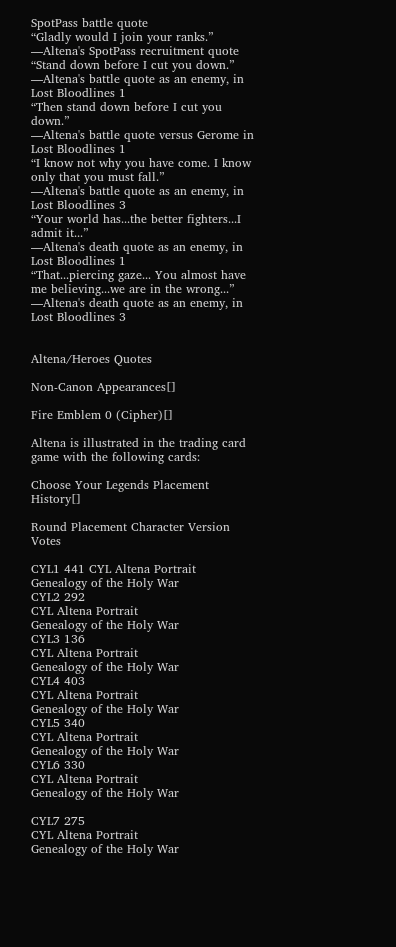SpotPass battle quote
“Gladly would I join your ranks.”
—Altena's SpotPass recruitment quote
“Stand down before I cut you down.”
—Altena's battle quote as an enemy, in Lost Bloodlines 1
“Then stand down before I cut you down.”
—Altena's battle quote versus Gerome in Lost Bloodlines 1
“I know not why you have come. I know only that you must fall.”
—Altena's battle quote as an enemy, in Lost Bloodlines 3
“Your world has...the better fighters...I admit it...”
—Altena's death quote as an enemy, in Lost Bloodlines 1
“That...piercing gaze... You almost have me believing...we are in the wrong...”
—Altena's death quote as an enemy, in Lost Bloodlines 3


Altena/Heroes Quotes

Non-Canon Appearances[]

Fire Emblem 0 (Cipher)[]

Altena is illustrated in the trading card game with the following cards:

Choose Your Legends Placement History[]

Round Placement Character Version Votes

CYL1 441 CYL Altena Portrait
Genealogy of the Holy War
CYL2 292
CYL Altena Portrait
Genealogy of the Holy War
CYL3 136
CYL Altena Portrait
Genealogy of the Holy War
CYL4 403
CYL Altena Portrait
Genealogy of the Holy War
CYL5 340
CYL Altena Portrait
Genealogy of the Holy War
CYL6 330
CYL Altena Portrait
Genealogy of the Holy War

CYL7 275
CYL Altena Portrait
Genealogy of the Holy War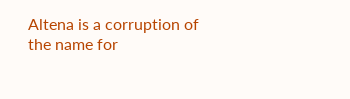Altena is a corruption of the name for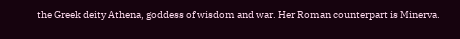the Greek deity Athena, goddess of wisdom and war. Her Roman counterpart is Minerva.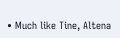• Much like Tine, Altena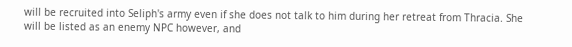will be recruited into Seliph's army even if she does not talk to him during her retreat from Thracia. She will be listed as an enemy NPC however, and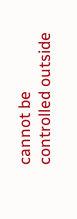cannot be controlled outside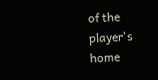of the player's home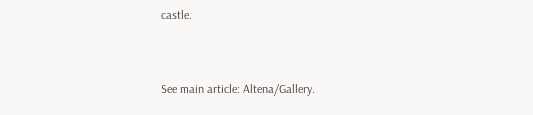castle.


See main article: Altena/Gallery.